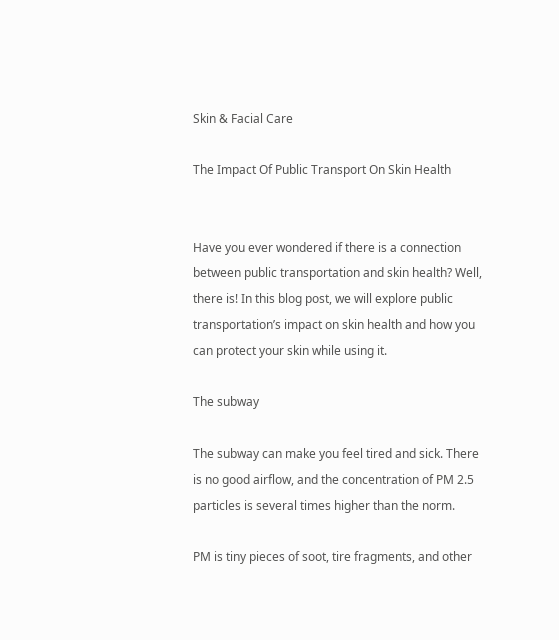Skin & Facial Care

The Impact Of Public Transport On Skin Health


Have you ever wondered if there is a connection between public transportation and skin health? Well, there is! In this blog post, we will explore public transportation’s impact on skin health and how you can protect your skin while using it.

The subway

The subway can make you feel tired and sick. There is no good airflow, and the concentration of PM 2.5 particles is several times higher than the norm.

PM is tiny pieces of soot, tire fragments, and other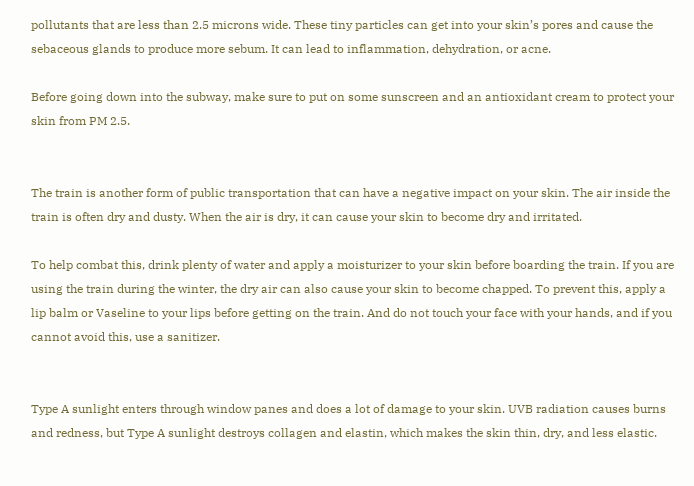pollutants that are less than 2.5 microns wide. These tiny particles can get into your skin’s pores and cause the sebaceous glands to produce more sebum. It can lead to inflammation, dehydration, or acne.

Before going down into the subway, make sure to put on some sunscreen and an antioxidant cream to protect your skin from PM 2.5.


The train is another form of public transportation that can have a negative impact on your skin. The air inside the train is often dry and dusty. When the air is dry, it can cause your skin to become dry and irritated.

To help combat this, drink plenty of water and apply a moisturizer to your skin before boarding the train. If you are using the train during the winter, the dry air can also cause your skin to become chapped. To prevent this, apply a lip balm or Vaseline to your lips before getting on the train. And do not touch your face with your hands, and if you cannot avoid this, use a sanitizer.


Type A sunlight enters through window panes and does a lot of damage to your skin. UVB radiation causes burns and redness, but Type A sunlight destroys collagen and elastin, which makes the skin thin, dry, and less elastic.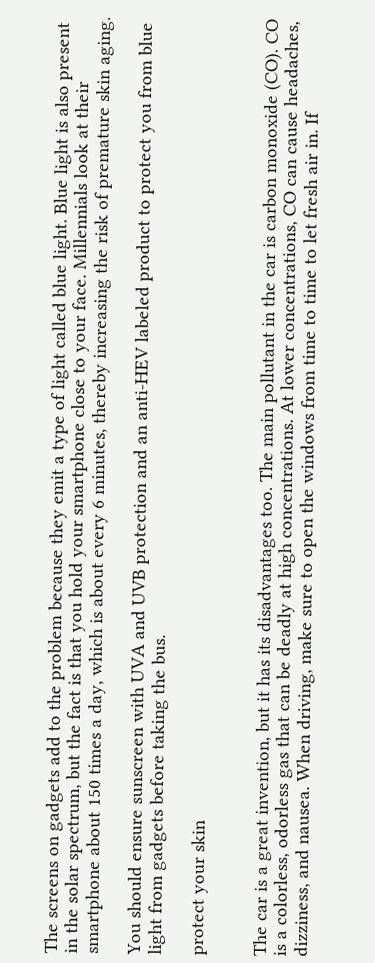The screens on gadgets add to the problem because they emit a type of light called blue light. Blue light is also present in the solar spectrum, but the fact is that you hold your smartphone close to your face. Millennials look at their smartphone about 150 times a day, which is about every 6 minutes, thereby increasing the risk of premature skin aging.

You should ensure sunscreen with UVA and UVB protection and an anti-HEV labeled product to protect you from blue light from gadgets before taking the bus.

protect your skin


The car is a great invention, but it has its disadvantages too. The main pollutant in the car is carbon monoxide (CO). CO is a colorless, odorless gas that can be deadly at high concentrations. At lower concentrations, CO can cause headaches, dizziness, and nausea. When driving, make sure to open the windows from time to time to let fresh air in. If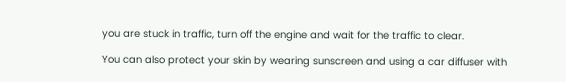you are stuck in traffic, turn off the engine and wait for the traffic to clear.

You can also protect your skin by wearing sunscreen and using a car diffuser with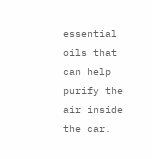essential oils that can help purify the air inside the car.